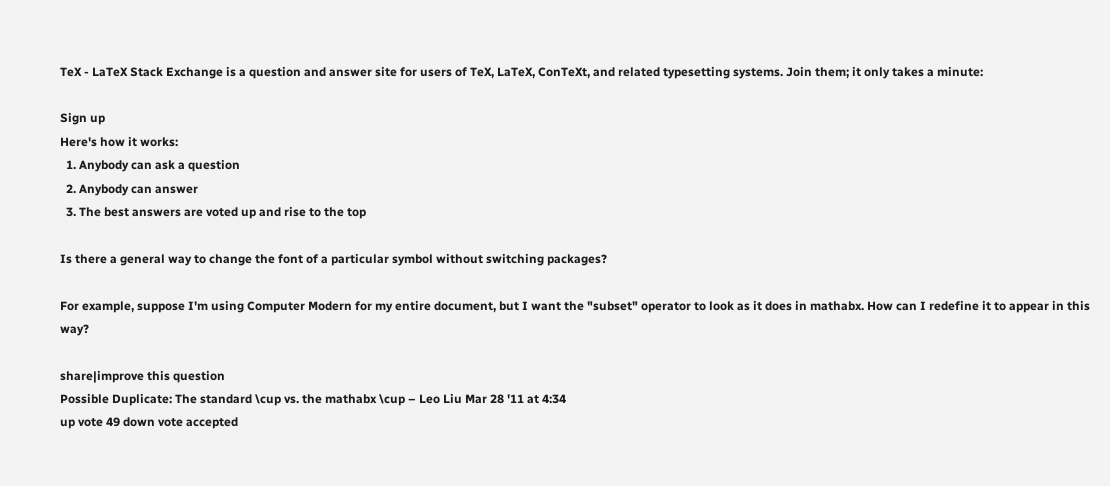TeX - LaTeX Stack Exchange is a question and answer site for users of TeX, LaTeX, ConTeXt, and related typesetting systems. Join them; it only takes a minute:

Sign up
Here's how it works:
  1. Anybody can ask a question
  2. Anybody can answer
  3. The best answers are voted up and rise to the top

Is there a general way to change the font of a particular symbol without switching packages?

For example, suppose I'm using Computer Modern for my entire document, but I want the "subset" operator to look as it does in mathabx. How can I redefine it to appear in this way?

share|improve this question
Possible Duplicate: The standard \cup vs. the mathabx \cup – Leo Liu Mar 28 '11 at 4:34
up vote 49 down vote accepted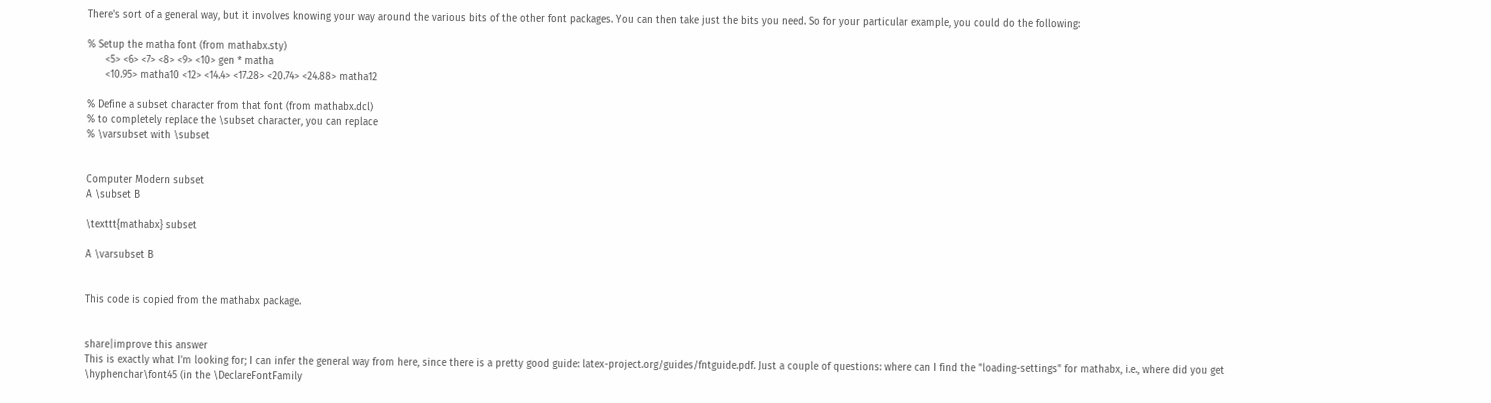There's sort of a general way, but it involves knowing your way around the various bits of the other font packages. You can then take just the bits you need. So for your particular example, you could do the following:

% Setup the matha font (from mathabx.sty)
      <5> <6> <7> <8> <9> <10> gen * matha
      <10.95> matha10 <12> <14.4> <17.28> <20.74> <24.88> matha12

% Define a subset character from that font (from mathabx.dcl)
% to completely replace the \subset character, you can replace
% \varsubset with \subset


Computer Modern subset
A \subset B

\texttt{mathabx} subset

A \varsubset B


This code is copied from the mathabx package.


share|improve this answer
This is exactly what I'm looking for; I can infer the general way from here, since there is a pretty good guide: latex-project.org/guides/fntguide.pdf. Just a couple of questions: where can I find the "loading-settings" for mathabx, i.e., where did you get \hyphenchar\font45 (in the \DeclareFontFamily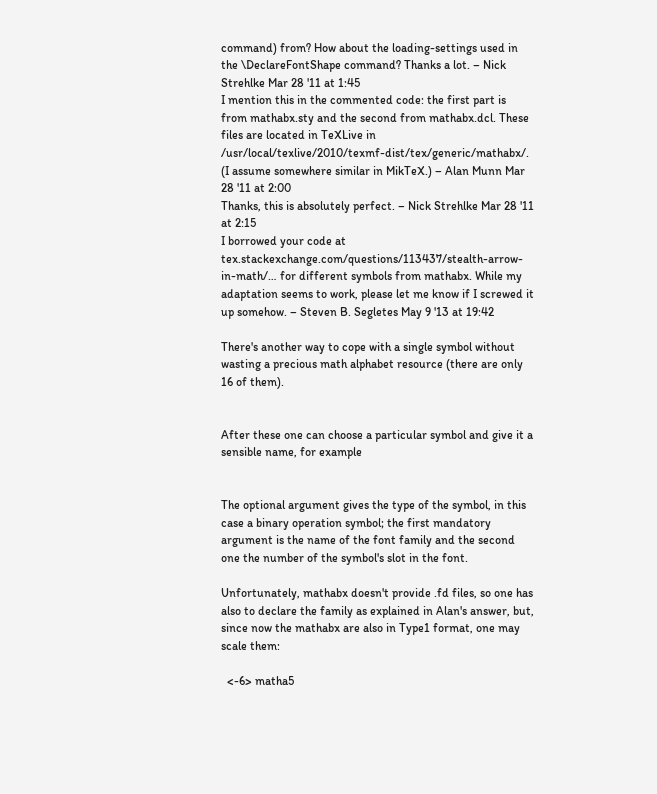command) from? How about the loading-settings used in the \DeclareFontShape command? Thanks a lot. – Nick Strehlke Mar 28 '11 at 1:45
I mention this in the commented code: the first part is from mathabx.sty and the second from mathabx.dcl. These files are located in TeXLive in /usr/local/texlive/2010/texmf-dist/tex/generic/mathabx/. (I assume somewhere similar in MikTeX.) – Alan Munn Mar 28 '11 at 2:00
Thanks, this is absolutely perfect. – Nick Strehlke Mar 28 '11 at 2:15
I borrowed your code at tex.stackexchange.com/questions/113437/stealth-arrow-in-math/… for different symbols from mathabx. While my adaptation seems to work, please let me know if I screwed it up somehow. – Steven B. Segletes May 9 '13 at 19:42

There's another way to cope with a single symbol without wasting a precious math alphabet resource (there are only 16 of them).


After these one can choose a particular symbol and give it a sensible name, for example


The optional argument gives the type of the symbol, in this case a binary operation symbol; the first mandatory argument is the name of the font family and the second one the number of the symbol's slot in the font.

Unfortunately, mathabx doesn't provide .fd files, so one has also to declare the family as explained in Alan's answer, but, since now the mathabx are also in Type1 format, one may scale them:

  <-6> matha5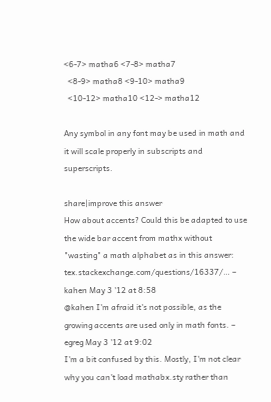<6-7> matha6 <7-8> matha7
  <8-9> matha8 <9-10> matha9
  <10-12> matha10 <12-> matha12

Any symbol in any font may be used in math and it will scale properly in subscripts and superscripts.

share|improve this answer
How about accents? Could this be adapted to use the wide bar accent from mathx without "wasting" a math alphabet as in this answer: tex.stackexchange.com/questions/16337/… – kahen May 3 '12 at 8:58
@kahen I'm afraid it's not possible, as the growing accents are used only in math fonts. – egreg May 3 '12 at 9:02
I'm a bit confused by this. Mostly, I'm not clear why you can't load mathabx.sty rather than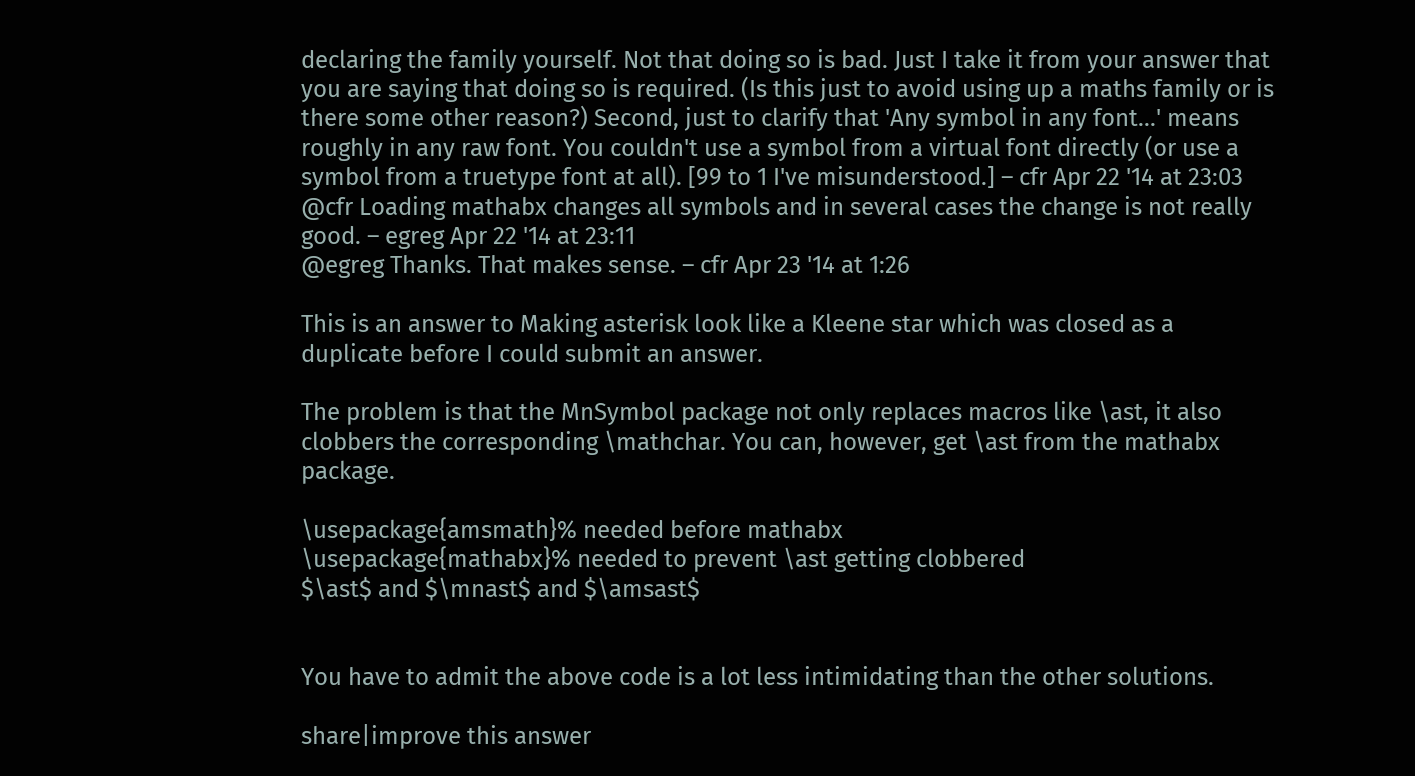declaring the family yourself. Not that doing so is bad. Just I take it from your answer that you are saying that doing so is required. (Is this just to avoid using up a maths family or is there some other reason?) Second, just to clarify that 'Any symbol in any font...' means roughly in any raw font. You couldn't use a symbol from a virtual font directly (or use a symbol from a truetype font at all). [99 to 1 I've misunderstood.] – cfr Apr 22 '14 at 23:03
@cfr Loading mathabx changes all symbols and in several cases the change is not really good. – egreg Apr 22 '14 at 23:11
@egreg Thanks. That makes sense. – cfr Apr 23 '14 at 1:26

This is an answer to Making asterisk look like a Kleene star which was closed as a duplicate before I could submit an answer.

The problem is that the MnSymbol package not only replaces macros like \ast, it also clobbers the corresponding \mathchar. You can, however, get \ast from the mathabx package.

\usepackage{amsmath}% needed before mathabx
\usepackage{mathabx}% needed to prevent \ast getting clobbered
$\ast$ and $\mnast$ and $\amsast$


You have to admit the above code is a lot less intimidating than the other solutions.

share|improve this answer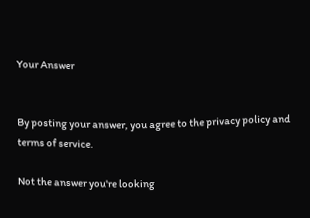Your Answer


By posting your answer, you agree to the privacy policy and terms of service.

Not the answer you're looking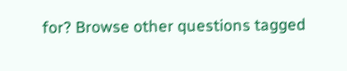for? Browse other questions tagged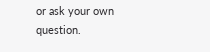or ask your own question.